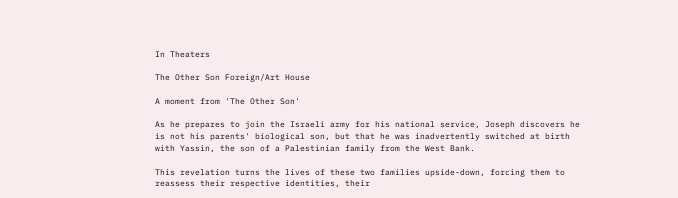In Theaters

The Other Son Foreign/Art House

A moment from 'The Other Son'

As he prepares to join the Israeli army for his national service, Joseph discovers he is not his parents' biological son, but that he was inadvertently switched at birth with Yassin, the son of a Palestinian family from the West Bank.

This revelation turns the lives of these two families upside-down, forcing them to reassess their respective identities, their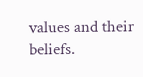values and their beliefs.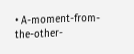• A-moment-from-the-other-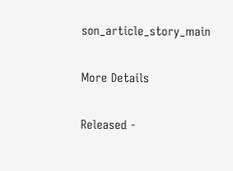son_article_story_main

More Details

Released -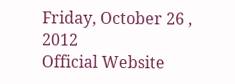Friday, October 26 , 2012
Official Website